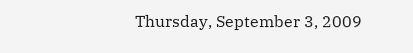Thursday, September 3, 2009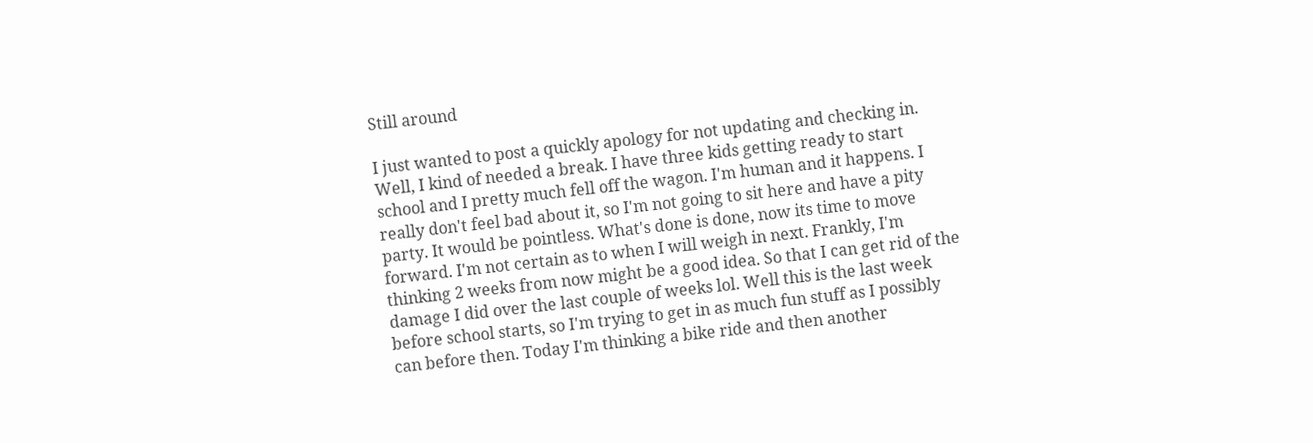Still around

I just wanted to post a quickly apology for not updating and checking in. Well, I kind of needed a break. I have three kids getting ready to start school and I pretty much fell off the wagon. I'm human and it happens. I really don't feel bad about it, so I'm not going to sit here and have a pity party. It would be pointless. What's done is done, now its time to move forward. I'm not certain as to when I will weigh in next. Frankly, I'm thinking 2 weeks from now might be a good idea. So that I can get rid of the damage I did over the last couple of weeks lol. Well this is the last week before school starts, so I'm trying to get in as much fun stuff as I possibly can before then. Today I'm thinking a bike ride and then another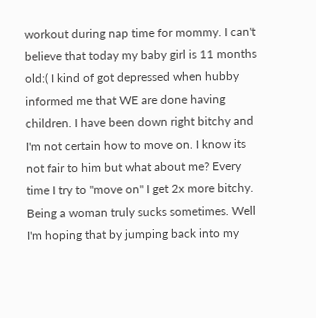workout during nap time for mommy. I can't believe that today my baby girl is 11 months old:( I kind of got depressed when hubby informed me that WE are done having children. I have been down right bitchy and I'm not certain how to move on. I know its not fair to him but what about me? Every time I try to "move on" I get 2x more bitchy. Being a woman truly sucks sometimes. Well I'm hoping that by jumping back into my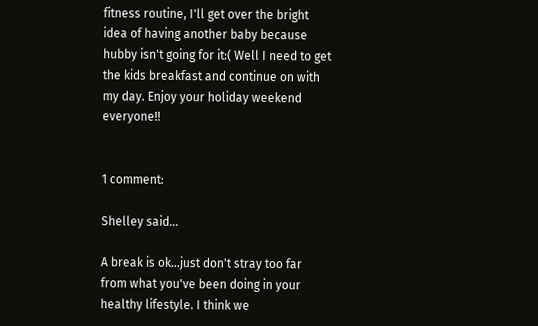fitness routine, I'll get over the bright idea of having another baby because hubby isn't going for it:( Well I need to get the kids breakfast and continue on with my day. Enjoy your holiday weekend everyone!!


1 comment:

Shelley said...

A break is ok...just don't stray too far from what you've been doing in your healthy lifestyle. I think we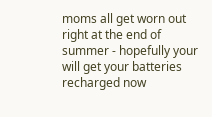moms all get worn out right at the end of summer - hopefully your will get your batteries recharged now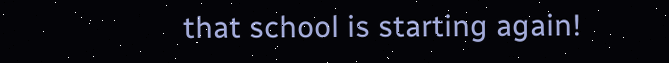that school is starting again!